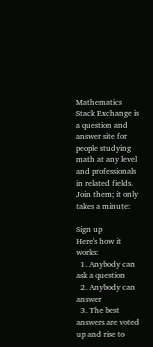Mathematics Stack Exchange is a question and answer site for people studying math at any level and professionals in related fields. Join them; it only takes a minute:

Sign up
Here's how it works:
  1. Anybody can ask a question
  2. Anybody can answer
  3. The best answers are voted up and rise to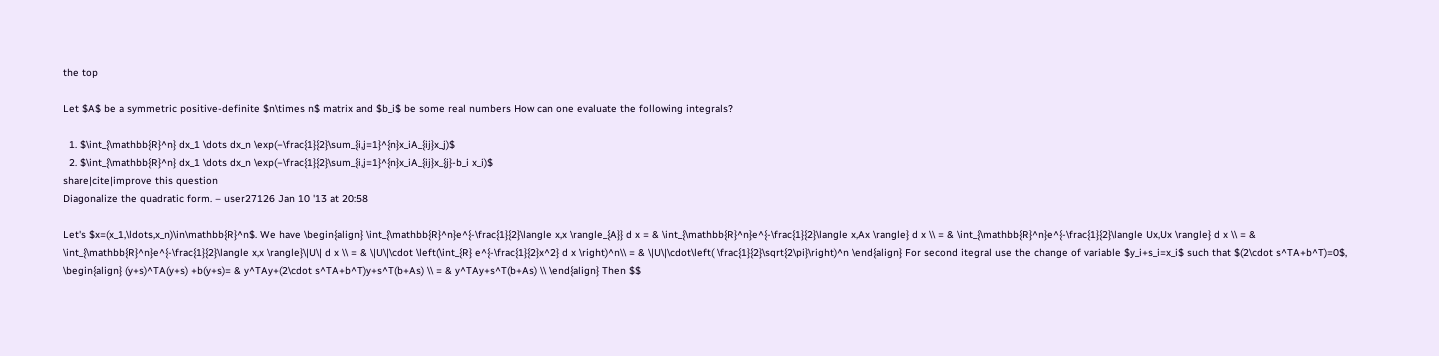the top

Let $A$ be a symmetric positive-definite $n\times n$ matrix and $b_i$ be some real numbers How can one evaluate the following integrals?

  1. $\int_{\mathbb{R}^n} dx_1 \dots dx_n \exp(−\frac{1}{2}\sum_{i,j=1}^{n}x_iA_{ij}x_j)$
  2. $\int_{\mathbb{R}^n} dx_1 \dots dx_n \exp(−\frac{1}{2}\sum_{i,j=1}^{n}x_iA_{ij}x_{j}-b_i x_i)$
share|cite|improve this question
Diagonalize the quadratic form. – user27126 Jan 10 '13 at 20:58

Let's $x=(x_1,\ldots,x_n)\in\mathbb{R}^n$. We have \begin{align} \int_{\mathbb{R}^n}e^{-\frac{1}{2}\langle x,x \rangle_{A}} d x = & \int_{\mathbb{R}^n}e^{-\frac{1}{2}\langle x,Ax \rangle} d x \\ = & \int_{\mathbb{R}^n}e^{-\frac{1}{2}\langle Ux,Ux \rangle} d x \\ = & \int_{\mathbb{R}^n}e^{-\frac{1}{2}\langle x,x \rangle}\|U\| d x \\ = & \|U\|\cdot \left(\int_{R} e^{-\frac{1}{2}x^2} d x \right)^n\\ = & \|U\|\cdot\left( \frac{1}{2}\sqrt{2\pi}\right)^n \end{align} For second itegral use the change of variable $y_i+s_i=x_i$ such that $(2\cdot s^TA+b^T)=0$, \begin{align} (y+s)^TA(y+s) +b(y+s)= & y^TAy+(2\cdot s^TA+b^T)y+s^T(b+As) \\ = & y^TAy+s^T(b+As) \\ \end{align} Then $$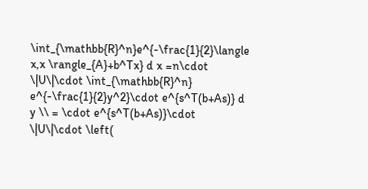\int_{\mathbb{R}^n}e^{-\frac{1}{2}\langle x,x \rangle_{A}+b^Tx} d x =n\cdot \|U\|\cdot \int_{\mathbb{R}^n} e^{-\frac{1}{2}y^2}\cdot e^{s^T(b+As)} d y \\ = \cdot e^{s^T(b+As)}\cdot \|U\|\cdot \left(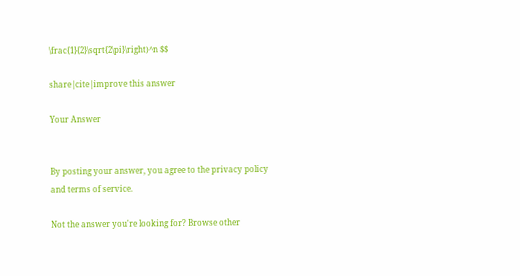\frac{1}{2}\sqrt{2\pi}\right)^n $$

share|cite|improve this answer

Your Answer


By posting your answer, you agree to the privacy policy and terms of service.

Not the answer you're looking for? Browse other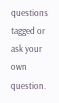questions tagged or ask your own question.